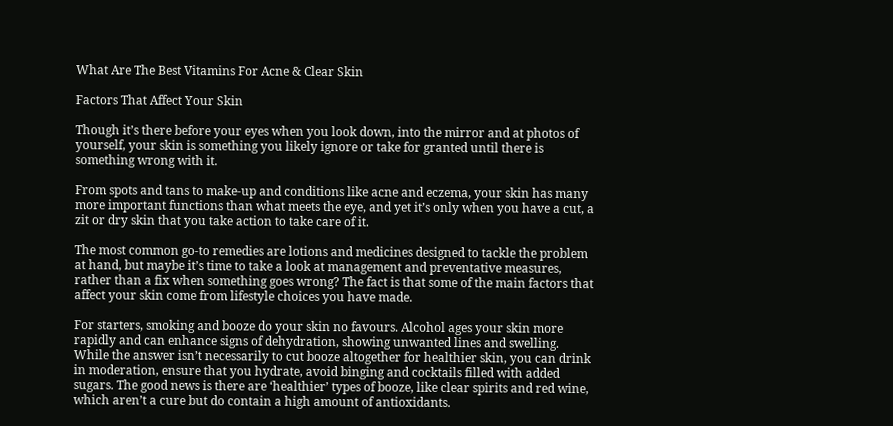What Are The Best Vitamins For Acne & Clear Skin

Factors That Affect Your Skin

Though it’s there before your eyes when you look down, into the mirror and at photos of yourself, your skin is something you likely ignore or take for granted until there is something wrong with it.

From spots and tans to make-up and conditions like acne and eczema, your skin has many more important functions than what meets the eye, and yet it’s only when you have a cut, a zit or dry skin that you take action to take care of it.

The most common go-to remedies are lotions and medicines designed to tackle the problem at hand, but maybe it’s time to take a look at management and preventative measures, rather than a fix when something goes wrong? The fact is that some of the main factors that affect your skin come from lifestyle choices you have made.

For starters, smoking and booze do your skin no favours. Alcohol ages your skin more rapidly and can enhance signs of dehydration, showing unwanted lines and swelling. While the answer isn’t necessarily to cut booze altogether for healthier skin, you can drink in moderation, ensure that you hydrate, avoid binging and cocktails filled with added sugars. The good news is there are ‘healthier’ types of booze, like clear spirits and red wine, which aren’t a cure but do contain a high amount of antioxidants.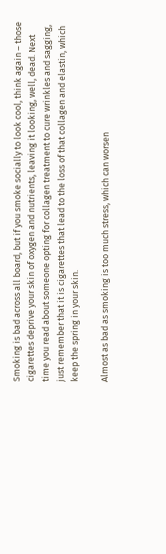Smoking is bad across all board, but if you smoke socially to look cool, think again – those cigarettes deprive your skin of oxygen and nutrients, leaving it looking, well, dead. Next time you read about someone opting for collagen treatment to cure wrinkles and sagging, just remember that it is cigarettes that lead to the loss of that collagen and elastin, which keep the spring in your skin.

Almost as bad as smoking is too much stress, which can worsen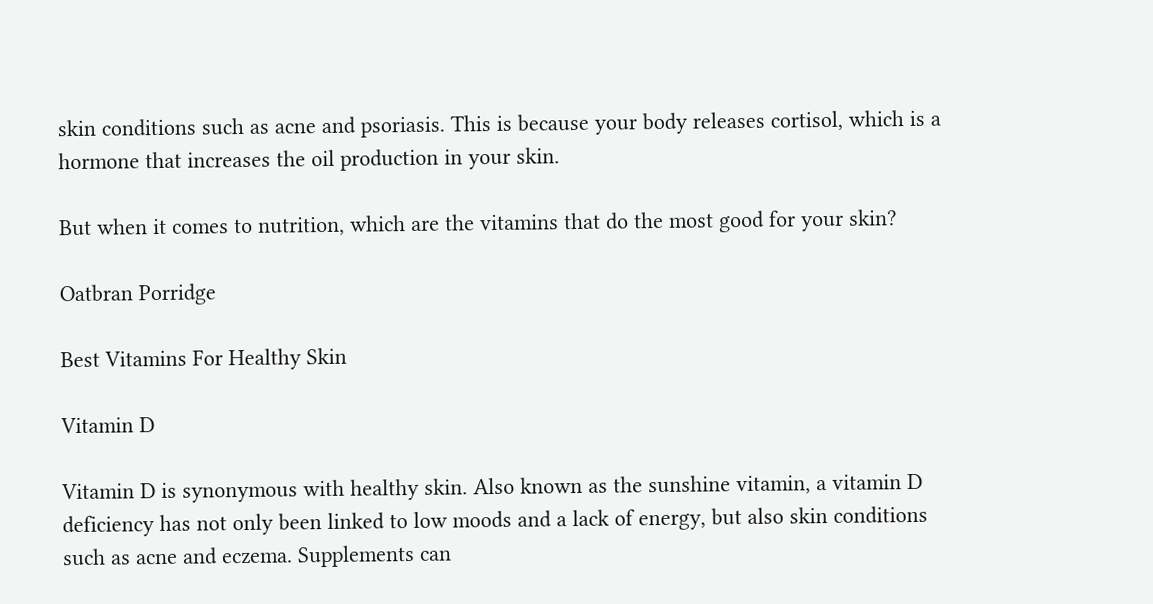skin conditions such as acne and psoriasis. This is because your body releases cortisol, which is a hormone that increases the oil production in your skin.

But when it comes to nutrition, which are the vitamins that do the most good for your skin?

Oatbran Porridge

Best Vitamins For Healthy Skin

Vitamin D

Vitamin D is synonymous with healthy skin. Also known as the sunshine vitamin, a vitamin D deficiency has not only been linked to low moods and a lack of energy, but also skin conditions such as acne and eczema. Supplements can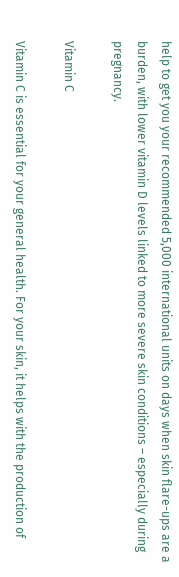help to get you your recommended 5,000 international units on days when skin flare-ups are a burden, with lower vitamin D levels linked to more severe skin conditions – especially during pregnancy.

Vitamin C

Vitamin C is essential for your general health. For your skin, it helps with the production of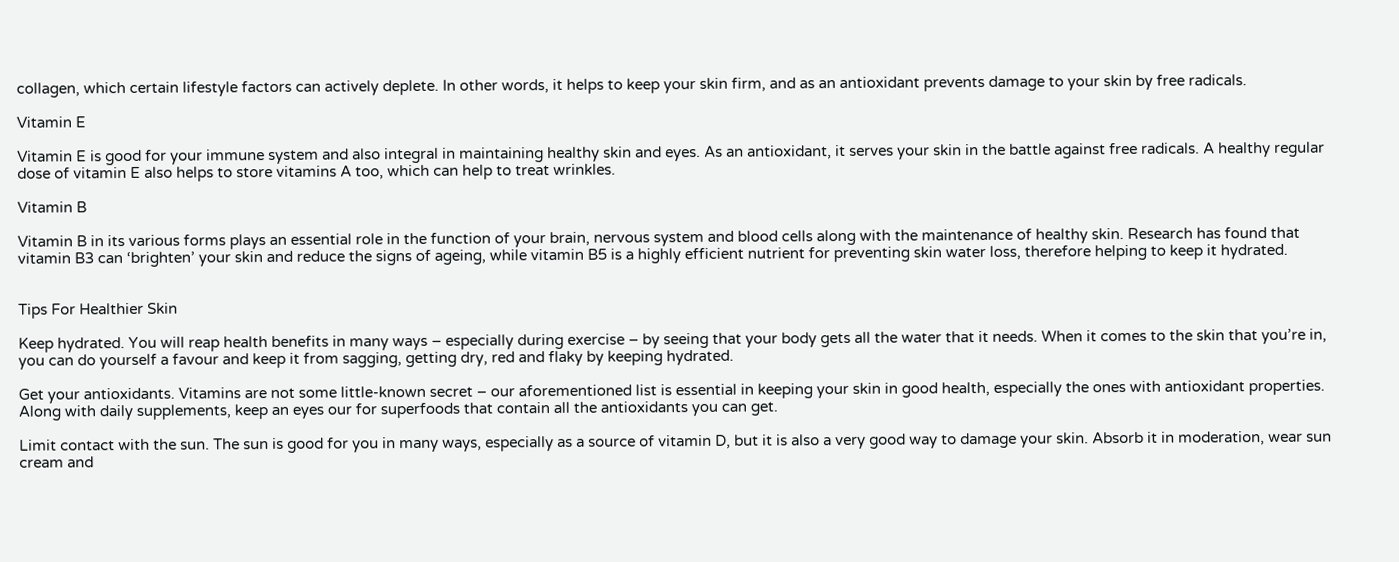collagen, which certain lifestyle factors can actively deplete. In other words, it helps to keep your skin firm, and as an antioxidant prevents damage to your skin by free radicals.

Vitamin E

Vitamin E is good for your immune system and also integral in maintaining healthy skin and eyes. As an antioxidant, it serves your skin in the battle against free radicals. A healthy regular dose of vitamin E also helps to store vitamins A too, which can help to treat wrinkles.

Vitamin B

Vitamin B in its various forms plays an essential role in the function of your brain, nervous system and blood cells along with the maintenance of healthy skin. Research has found that vitamin B3 can ‘brighten’ your skin and reduce the signs of ageing, while vitamin B5 is a highly efficient nutrient for preventing skin water loss, therefore helping to keep it hydrated.


Tips For Healthier Skin

Keep hydrated. You will reap health benefits in many ways – especially during exercise – by seeing that your body gets all the water that it needs. When it comes to the skin that you’re in, you can do yourself a favour and keep it from sagging, getting dry, red and flaky by keeping hydrated.

Get your antioxidants. Vitamins are not some little-known secret – our aforementioned list is essential in keeping your skin in good health, especially the ones with antioxidant properties. Along with daily supplements, keep an eyes our for superfoods that contain all the antioxidants you can get.

Limit contact with the sun. The sun is good for you in many ways, especially as a source of vitamin D, but it is also a very good way to damage your skin. Absorb it in moderation, wear sun cream and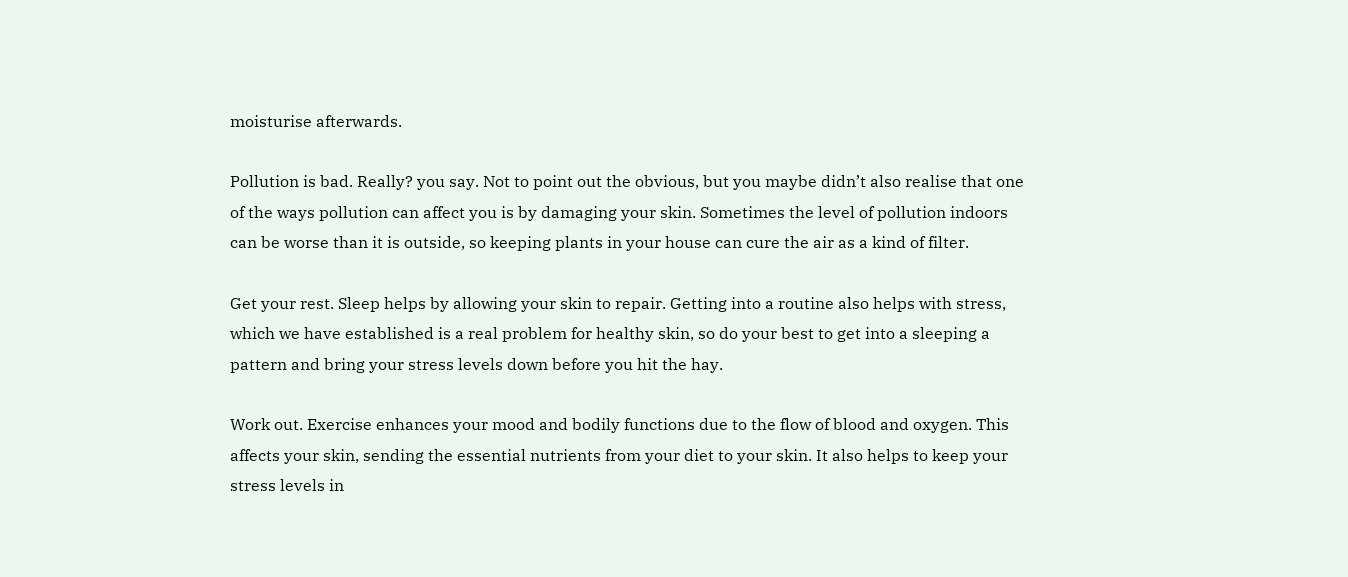moisturise afterwards.

Pollution is bad. Really? you say. Not to point out the obvious, but you maybe didn’t also realise that one of the ways pollution can affect you is by damaging your skin. Sometimes the level of pollution indoors can be worse than it is outside, so keeping plants in your house can cure the air as a kind of filter.

Get your rest. Sleep helps by allowing your skin to repair. Getting into a routine also helps with stress, which we have established is a real problem for healthy skin, so do your best to get into a sleeping a pattern and bring your stress levels down before you hit the hay.

Work out. Exercise enhances your mood and bodily functions due to the flow of blood and oxygen. This affects your skin, sending the essential nutrients from your diet to your skin. It also helps to keep your stress levels in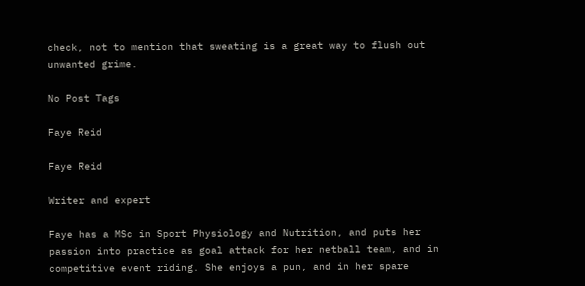check, not to mention that sweating is a great way to flush out unwanted grime.

No Post Tags

Faye Reid

Faye Reid

Writer and expert

Faye has a MSc in Sport Physiology and Nutrition, and puts her passion into practice as goal attack for her netball team, and in competitive event riding. She enjoys a pun, and in her spare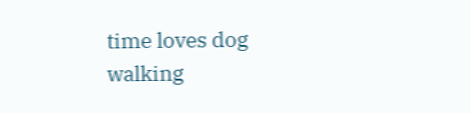time loves dog walking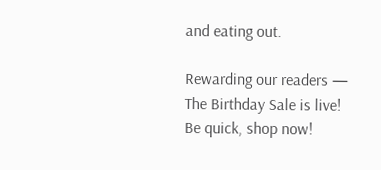and eating out.

Rewarding our readers — The Birthday Sale is live! Be quick, shop now!